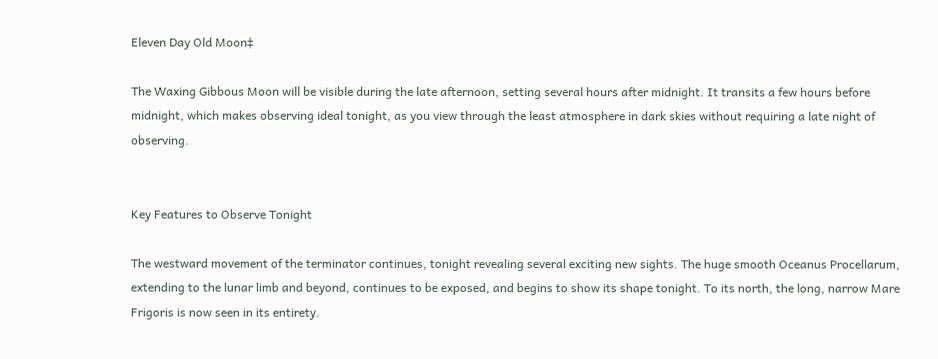Eleven Day Old Moon‡

The Waxing Gibbous Moon will be visible during the late afternoon, setting several hours after midnight. It transits a few hours before midnight, which makes observing ideal tonight, as you view through the least atmosphere in dark skies without requiring a late night of observing.


Key Features to Observe Tonight

The westward movement of the terminator continues, tonight revealing several exciting new sights. The huge smooth Oceanus Procellarum, extending to the lunar limb and beyond, continues to be exposed, and begins to show its shape tonight. To its north, the long, narrow Mare Frigoris is now seen in its entirety.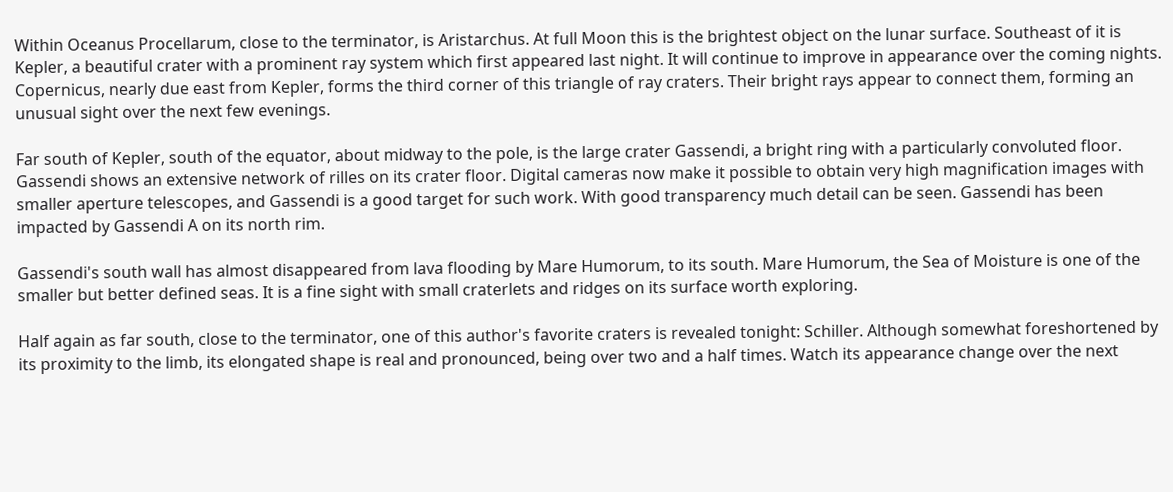Within Oceanus Procellarum, close to the terminator, is Aristarchus. At full Moon this is the brightest object on the lunar surface. Southeast of it is Kepler, a beautiful crater with a prominent ray system which first appeared last night. It will continue to improve in appearance over the coming nights. Copernicus, nearly due east from Kepler, forms the third corner of this triangle of ray craters. Their bright rays appear to connect them, forming an unusual sight over the next few evenings.

Far south of Kepler, south of the equator, about midway to the pole, is the large crater Gassendi, a bright ring with a particularly convoluted floor. Gassendi shows an extensive network of rilles on its crater floor. Digital cameras now make it possible to obtain very high magnification images with smaller aperture telescopes, and Gassendi is a good target for such work. With good transparency much detail can be seen. Gassendi has been impacted by Gassendi A on its north rim.

Gassendi's south wall has almost disappeared from lava flooding by Mare Humorum, to its south. Mare Humorum, the Sea of Moisture is one of the smaller but better defined seas. It is a fine sight with small craterlets and ridges on its surface worth exploring.

Half again as far south, close to the terminator, one of this author's favorite craters is revealed tonight: Schiller. Although somewhat foreshortened by its proximity to the limb, its elongated shape is real and pronounced, being over two and a half times. Watch its appearance change over the next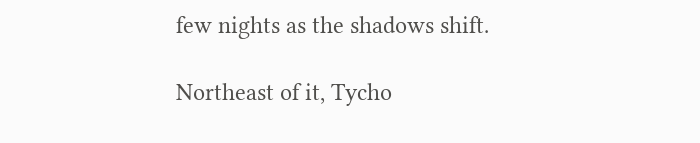few nights as the shadows shift.

Northeast of it, Tycho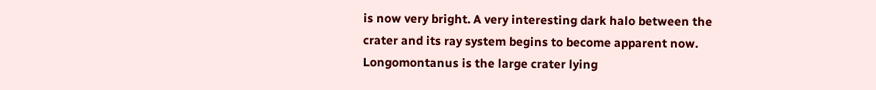is now very bright. A very interesting dark halo between the crater and its ray system begins to become apparent now. Longomontanus is the large crater lying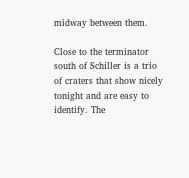midway between them.

Close to the terminator south of Schiller is a trio of craters that show nicely tonight and are easy to identify. The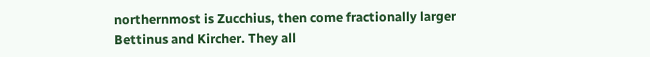northernmost is Zucchius, then come fractionally larger Bettinus and Kircher. They all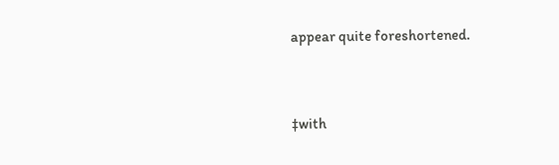appear quite foreshortened.


‡with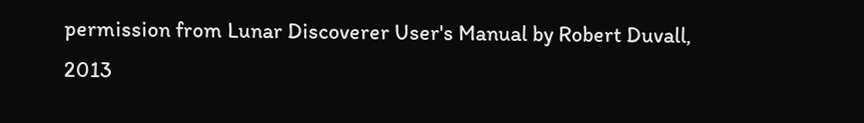permission from Lunar Discoverer User's Manual by Robert Duvall, 2013